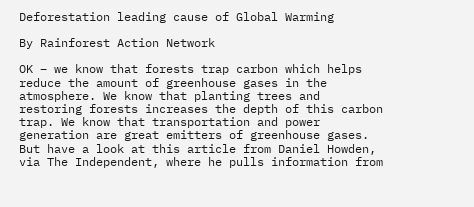Deforestation leading cause of Global Warming

By Rainforest Action Network

OK – we know that forests trap carbon which helps reduce the amount of greenhouse gases in the atmosphere. We know that planting trees and restoring forests increases the depth of this carbon trap. We know that transportation and power generation are great emitters of greenhouse gases. But have a look at this article from Daniel Howden, via The Independent, where he pulls information from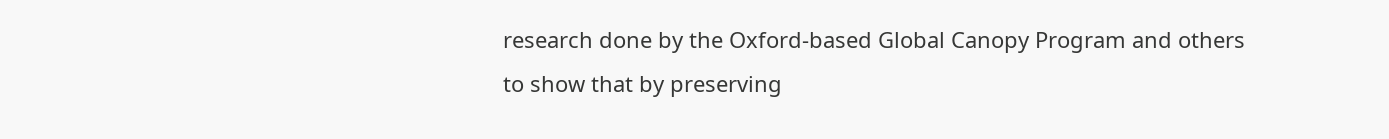research done by the Oxford-based Global Canopy Program and others to show that by preserving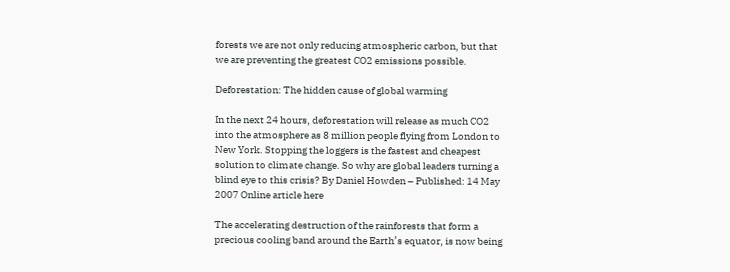forests we are not only reducing atmospheric carbon, but that we are preventing the greatest CO2 emissions possible.

Deforestation: The hidden cause of global warming

In the next 24 hours, deforestation will release as much CO2 into the atmosphere as 8 million people flying from London to New York. Stopping the loggers is the fastest and cheapest solution to climate change. So why are global leaders turning a blind eye to this crisis? By Daniel Howden – Published: 14 May 2007 Online article here

The accelerating destruction of the rainforests that form a precious cooling band around the Earth’s equator, is now being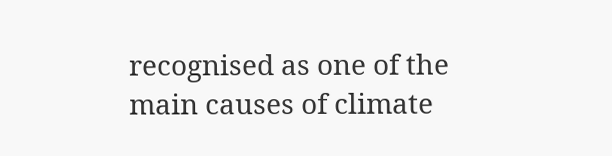recognised as one of the main causes of climate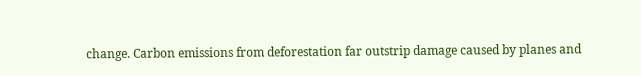change. Carbon emissions from deforestation far outstrip damage caused by planes and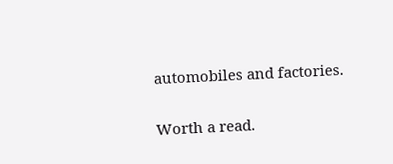automobiles and factories.

Worth a read.